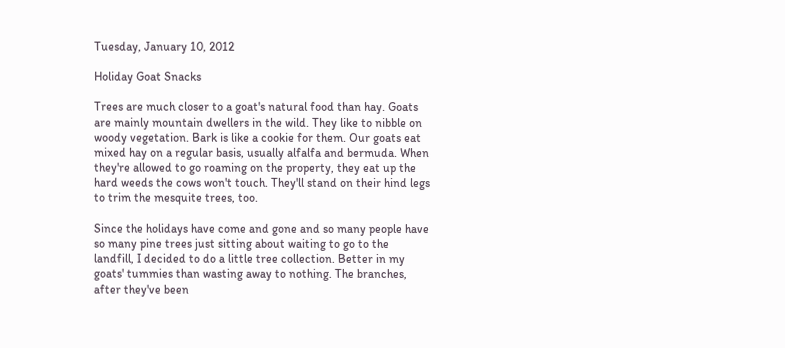Tuesday, January 10, 2012

Holiday Goat Snacks

Trees are much closer to a goat's natural food than hay. Goats are mainly mountain dwellers in the wild. They like to nibble on woody vegetation. Bark is like a cookie for them. Our goats eat mixed hay on a regular basis, usually alfalfa and bermuda. When they're allowed to go roaming on the property, they eat up the hard weeds the cows won't touch. They'll stand on their hind legs to trim the mesquite trees, too.

Since the holidays have come and gone and so many people have so many pine trees just sitting about waiting to go to the landfill, I decided to do a little tree collection. Better in my goats' tummies than wasting away to nothing. The branches, after they've been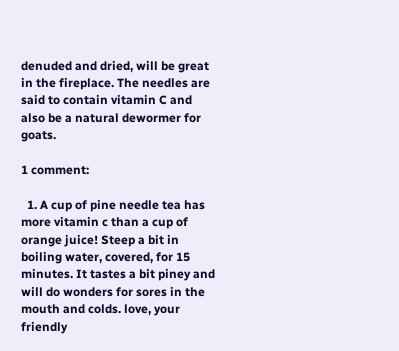denuded and dried, will be great in the fireplace. The needles are said to contain vitamin C and also be a natural dewormer for goats.

1 comment:

  1. A cup of pine needle tea has more vitamin c than a cup of orange juice! Steep a bit in boiling water, covered, for 15 minutes. It tastes a bit piney and will do wonders for sores in the mouth and colds. love, your friendly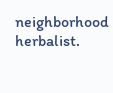neighborhood herbalist.